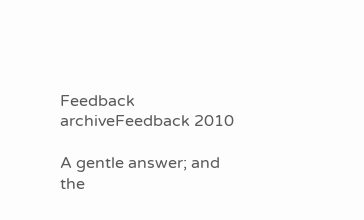Feedback archiveFeedback 2010

A gentle answer; and the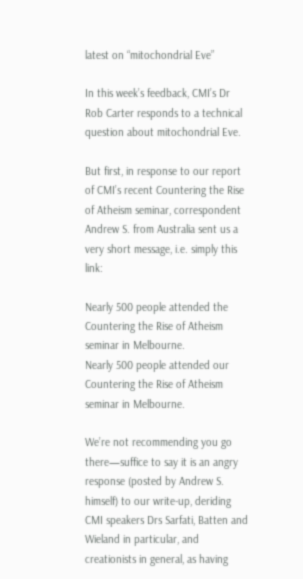latest on “mitochondrial Eve”

In this week’s feedback, CMI’s Dr Rob Carter responds to a technical question about mitochondrial Eve.

But first, in response to our report of CMI’s recent Countering the Rise of Atheism seminar, correspondent Andrew S. from Australia sent us a very short message, i.e. simply this link:

Nearly 500 people attended the Countering the Rise of Atheism seminar in Melbourne.
Nearly 500 people attended our Countering the Rise of Atheism seminar in Melbourne.

We’re not recommending you go there—suffice to say it is an angry response (posted by Andrew S. himself) to our write-up, deriding CMI speakers Drs Sarfati, Batten and Wieland in particular, and creationists in general, as having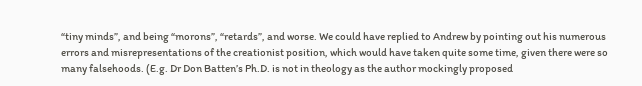“tiny minds”, and being “morons”, “retards”, and worse. We could have replied to Andrew by pointing out his numerous errors and misrepresentations of the creationist position, which would have taken quite some time, given there were so many falsehoods. (E.g. Dr Don Batten’s Ph.D. is not in theology as the author mockingly proposed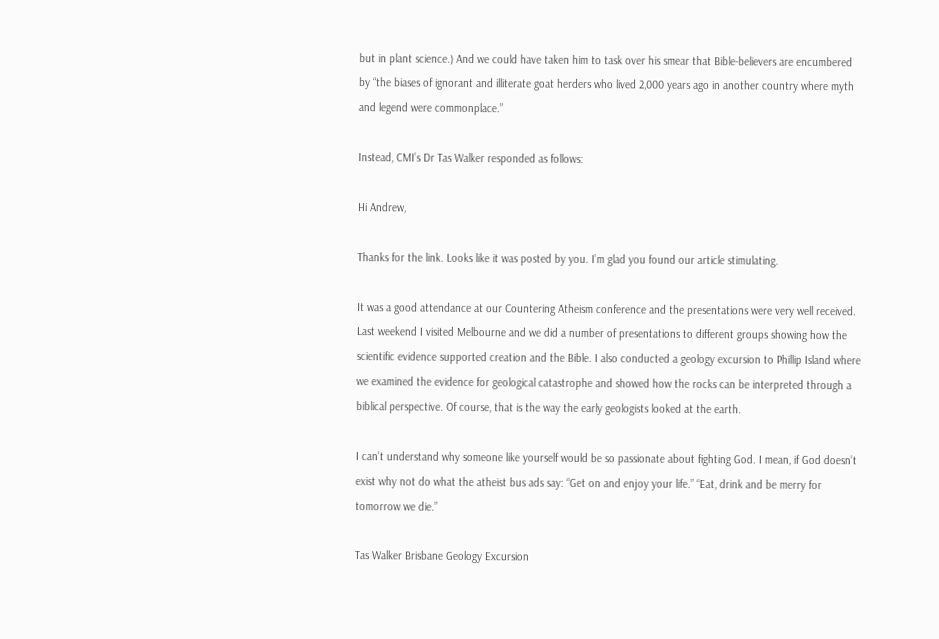but in plant science.) And we could have taken him to task over his smear that Bible-believers are encumbered by “the biases of ignorant and illiterate goat herders who lived 2,000 years ago in another country where myth and legend were commonplace.”

Instead, CMI’s Dr Tas Walker responded as follows:

Hi Andrew,

Thanks for the link. Looks like it was posted by you. I’m glad you found our article stimulating.

It was a good attendance at our Countering Atheism conference and the presentations were very well received. Last weekend I visited Melbourne and we did a number of presentations to different groups showing how the scientific evidence supported creation and the Bible. I also conducted a geology excursion to Phillip Island where we examined the evidence for geological catastrophe and showed how the rocks can be interpreted through a biblical perspective. Of course, that is the way the early geologists looked at the earth.

I can’t understand why someone like yourself would be so passionate about fighting God. I mean, if God doesn’t exist why not do what the atheist bus ads say: “Get on and enjoy your life.” “Eat, drink and be merry for tomorrow we die.”

Tas Walker Brisbane Geology Excursion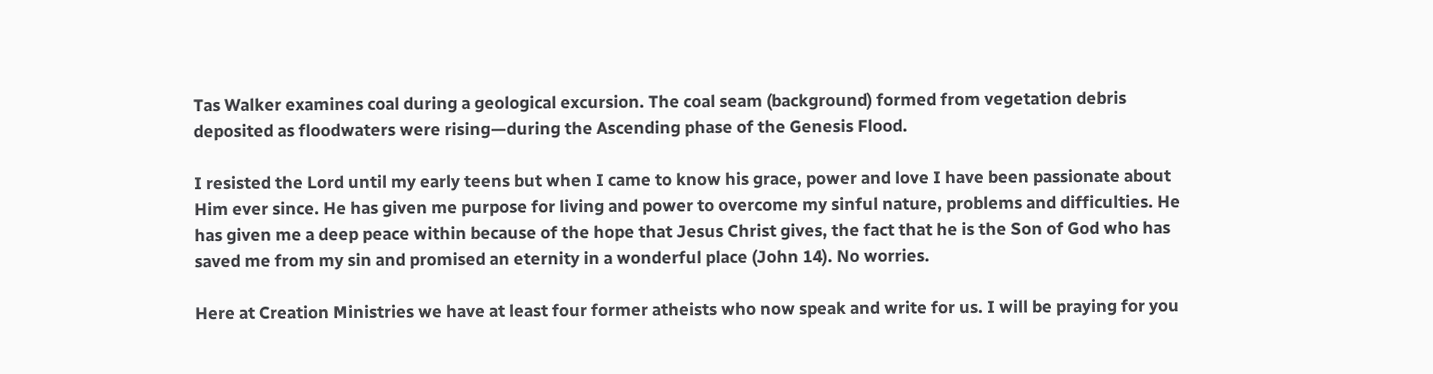Tas Walker examines coal during a geological excursion. The coal seam (background) formed from vegetation debris deposited as floodwaters were rising—during the Ascending phase of the Genesis Flood.

I resisted the Lord until my early teens but when I came to know his grace, power and love I have been passionate about Him ever since. He has given me purpose for living and power to overcome my sinful nature, problems and difficulties. He has given me a deep peace within because of the hope that Jesus Christ gives, the fact that he is the Son of God who has saved me from my sin and promised an eternity in a wonderful place (John 14). No worries.

Here at Creation Ministries we have at least four former atheists who now speak and write for us. I will be praying for you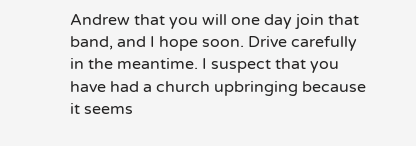Andrew that you will one day join that band, and I hope soon. Drive carefully in the meantime. I suspect that you have had a church upbringing because it seems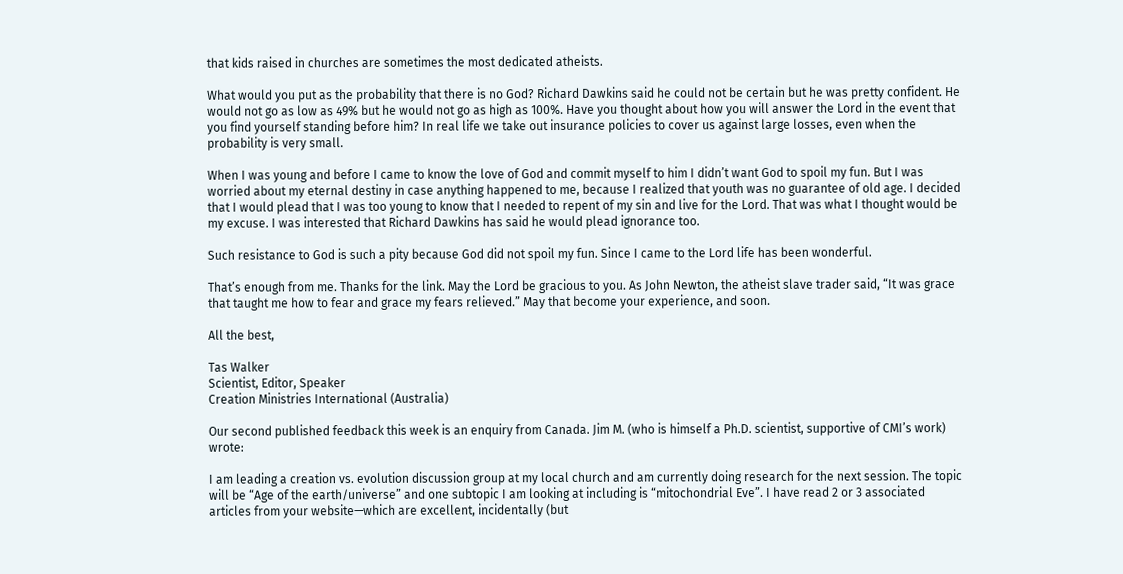that kids raised in churches are sometimes the most dedicated atheists.

What would you put as the probability that there is no God? Richard Dawkins said he could not be certain but he was pretty confident. He would not go as low as 49% but he would not go as high as 100%. Have you thought about how you will answer the Lord in the event that you find yourself standing before him? In real life we take out insurance policies to cover us against large losses, even when the probability is very small.

When I was young and before I came to know the love of God and commit myself to him I didn’t want God to spoil my fun. But I was worried about my eternal destiny in case anything happened to me, because I realized that youth was no guarantee of old age. I decided that I would plead that I was too young to know that I needed to repent of my sin and live for the Lord. That was what I thought would be my excuse. I was interested that Richard Dawkins has said he would plead ignorance too.

Such resistance to God is such a pity because God did not spoil my fun. Since I came to the Lord life has been wonderful.

That’s enough from me. Thanks for the link. May the Lord be gracious to you. As John Newton, the atheist slave trader said, “It was grace that taught me how to fear and grace my fears relieved.” May that become your experience, and soon.

All the best,

Tas Walker
Scientist, Editor, Speaker
Creation Ministries International (Australia)

Our second published feedback this week is an enquiry from Canada. Jim M. (who is himself a Ph.D. scientist, supportive of CMI’s work) wrote:

I am leading a creation vs. evolution discussion group at my local church and am currently doing research for the next session. The topic will be “Age of the earth/universe” and one subtopic I am looking at including is “mitochondrial Eve”. I have read 2 or 3 associated articles from your website—which are excellent, incidentally (but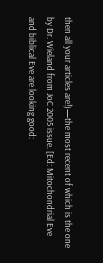then all your articles are!)—the most recent of which is the one by Dr. Wieland from JoC 2005 issue. [Ed: Mitochondrial Eve and biblical Eve are looking good: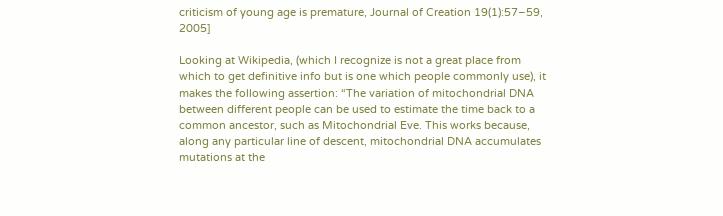criticism of young age is premature, Journal of Creation 19(1):57–59, 2005]

Looking at Wikipedia, (which I recognize is not a great place from which to get definitive info but is one which people commonly use), it makes the following assertion: “The variation of mitochondrial DNA between different people can be used to estimate the time back to a common ancestor, such as Mitochondrial Eve. This works because, along any particular line of descent, mitochondrial DNA accumulates mutations at the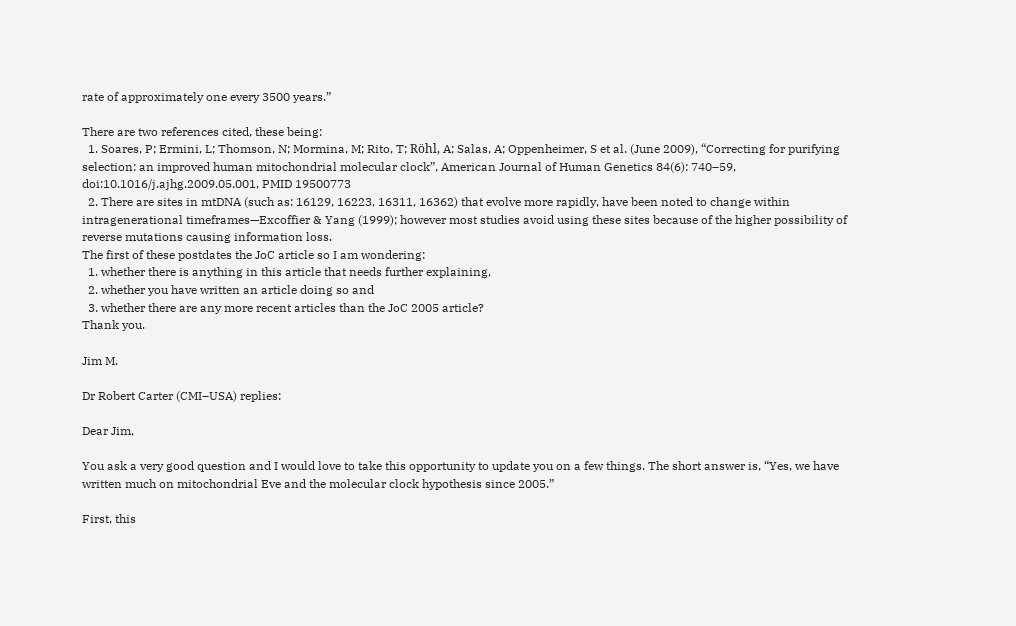rate of approximately one every 3500 years.”

There are two references cited, these being:
  1. Soares, P; Ermini, L; Thomson, N; Mormina, M; Rito, T; Röhl, A; Salas, A; Oppenheimer, S et al. (June 2009), “Correcting for purifying selection: an improved human mitochondrial molecular clock”, American Journal of Human Genetics 84(6): 740–59, doi:10.1016/j.ajhg.2009.05.001, PMID 19500773
  2. There are sites in mtDNA (such as: 16129, 16223, 16311, 16362) that evolve more rapidly, have been noted to change within intragenerational timeframes—Excoffier & Yang (1999); however most studies avoid using these sites because of the higher possibility of reverse mutations causing information loss.
The first of these postdates the JoC article so I am wondering:
  1. whether there is anything in this article that needs further explaining,
  2. whether you have written an article doing so and
  3. whether there are any more recent articles than the JoC 2005 article?
Thank you.

Jim M.

Dr Robert Carter (CMI–USA) replies:

Dear Jim,

You ask a very good question and I would love to take this opportunity to update you on a few things. The short answer is, “Yes, we have written much on mitochondrial Eve and the molecular clock hypothesis since 2005.”

First, this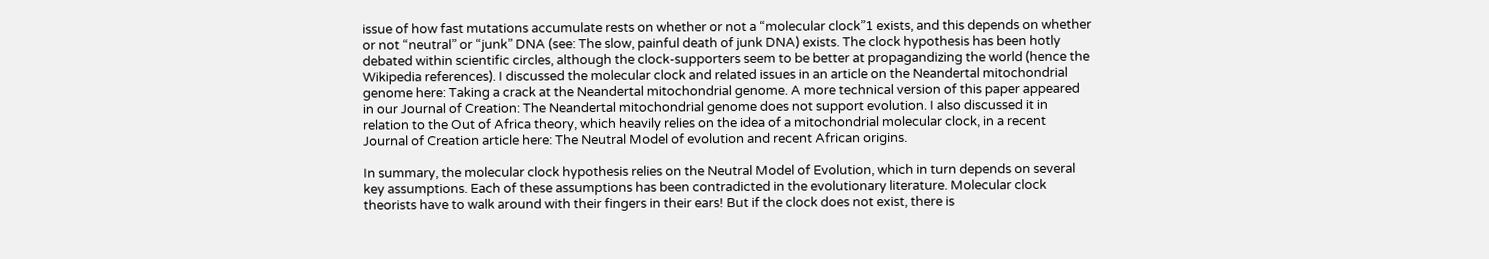issue of how fast mutations accumulate rests on whether or not a “molecular clock”1 exists, and this depends on whether or not “neutral” or “junk” DNA (see: The slow, painful death of junk DNA) exists. The clock hypothesis has been hotly debated within scientific circles, although the clock-supporters seem to be better at propagandizing the world (hence the Wikipedia references). I discussed the molecular clock and related issues in an article on the Neandertal mitochondrial genome here: Taking a crack at the Neandertal mitochondrial genome. A more technical version of this paper appeared in our Journal of Creation: The Neandertal mitochondrial genome does not support evolution. I also discussed it in relation to the Out of Africa theory, which heavily relies on the idea of a mitochondrial molecular clock, in a recent Journal of Creation article here: The Neutral Model of evolution and recent African origins.

In summary, the molecular clock hypothesis relies on the Neutral Model of Evolution, which in turn depends on several key assumptions. Each of these assumptions has been contradicted in the evolutionary literature. Molecular clock theorists have to walk around with their fingers in their ears! But if the clock does not exist, there is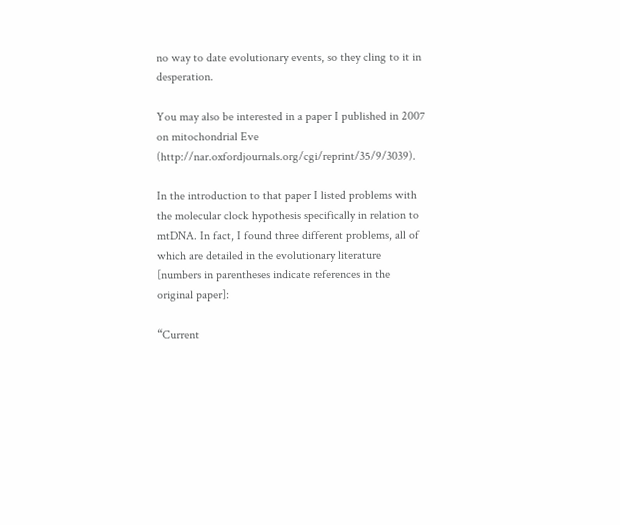no way to date evolutionary events, so they cling to it in desperation.

You may also be interested in a paper I published in 2007 on mitochondrial Eve (http://nar.oxfordjournals.org/cgi/reprint/35/9/3039).

In the introduction to that paper I listed problems with the molecular clock hypothesis specifically in relation to mtDNA. In fact, I found three different problems, all of which are detailed in the evolutionary literature [numbers in parentheses indicate references in the original paper]:

“Current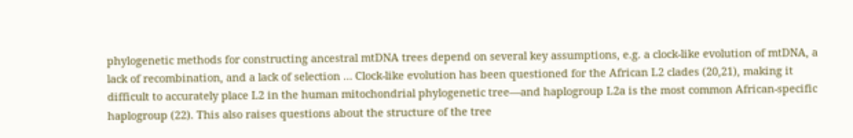phylogenetic methods for constructing ancestral mtDNA trees depend on several key assumptions, e.g. a clock-like evolution of mtDNA, a lack of recombination, and a lack of selection … Clock-like evolution has been questioned for the African L2 clades (20,21), making it difficult to accurately place L2 in the human mitochondrial phylogenetic tree—and haplogroup L2a is the most common African-specific haplogroup (22). This also raises questions about the structure of the tree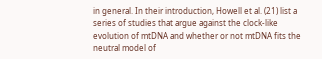in general. In their introduction, Howell et al. (21) list a series of studies that argue against the clock-like evolution of mtDNA and whether or not mtDNA fits the neutral model of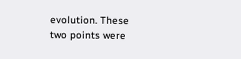evolution. These two points were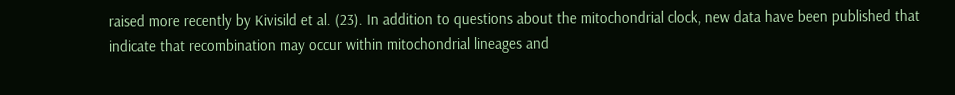raised more recently by Kivisild et al. (23). In addition to questions about the mitochondrial clock, new data have been published that indicate that recombination may occur within mitochondrial lineages and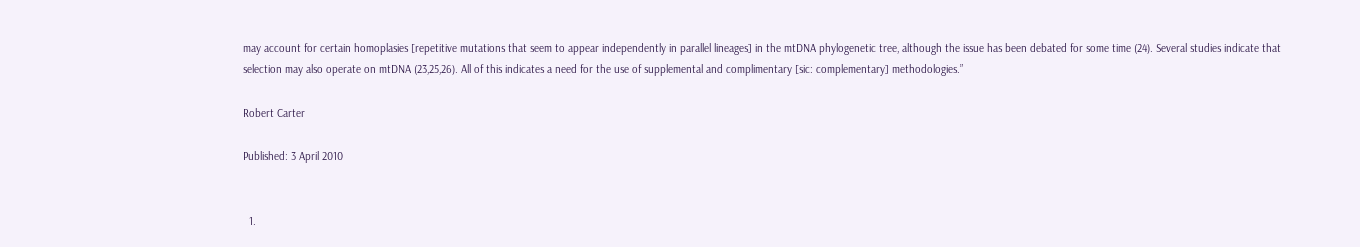may account for certain homoplasies [repetitive mutations that seem to appear independently in parallel lineages] in the mtDNA phylogenetic tree, although the issue has been debated for some time (24). Several studies indicate that selection may also operate on mtDNA (23,25,26). All of this indicates a need for the use of supplemental and complimentary [sic: complementary] methodologies.”

Robert Carter

Published: 3 April 2010


  1.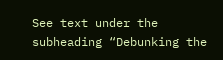See text under the subheading “Debunking the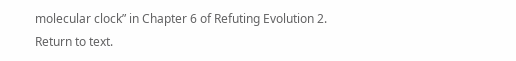molecular clock” in Chapter 6 of Refuting Evolution 2. Return to text.